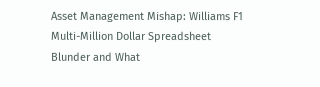Asset Management Mishap: Williams F1 Multi-Million Dollar Spreadsheet Blunder and What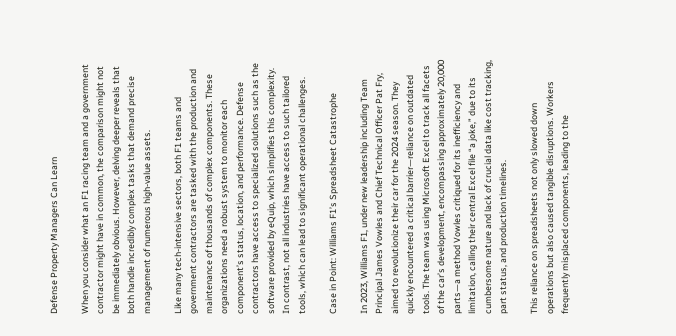Defense Property Managers Can Learn

When you consider what an F1 racing team and a government contractor might have in common, the comparison might not be immediately obvious. However, delving deeper reveals that both handle incredibly complex tasks that demand precise management of numerous high-value assets.

Like many tech-intensive sectors, both F1 teams and government contractors are tasked with the production and maintenance of thousands of complex components. These organizations need a robust system to monitor each component’s status, location, and performance. Defense contractors have access to specialized solutions such as the software provided by eQuip, which simplifies this complexity. In contrast, not all industries have access to such tailored tools, which can lead to significant operational challenges.

Case in Point: Williams F1’s Spreadsheet Catastrophe

In 2023, Williams F1, under new leadership including Team Principal James Vowles and Chief Technical Officer Pat Fry, aimed to revolutionize their car for the 2024 season. They quickly encountered a critical barrier—reliance on outdated tools. The team was using Microsoft Excel to track all facets of the car’s development, encompassing approximately 20,000 parts—a method Vowles critiqued for its inefficiency and limitation, calling their central Excel file “a joke,” due to its cumbersome nature and lack of crucial data like cost tracking, part status, and production timelines.

This reliance on spreadsheets not only slowed down operations but also caused tangible disruptions. Workers frequently misplaced components, leading to the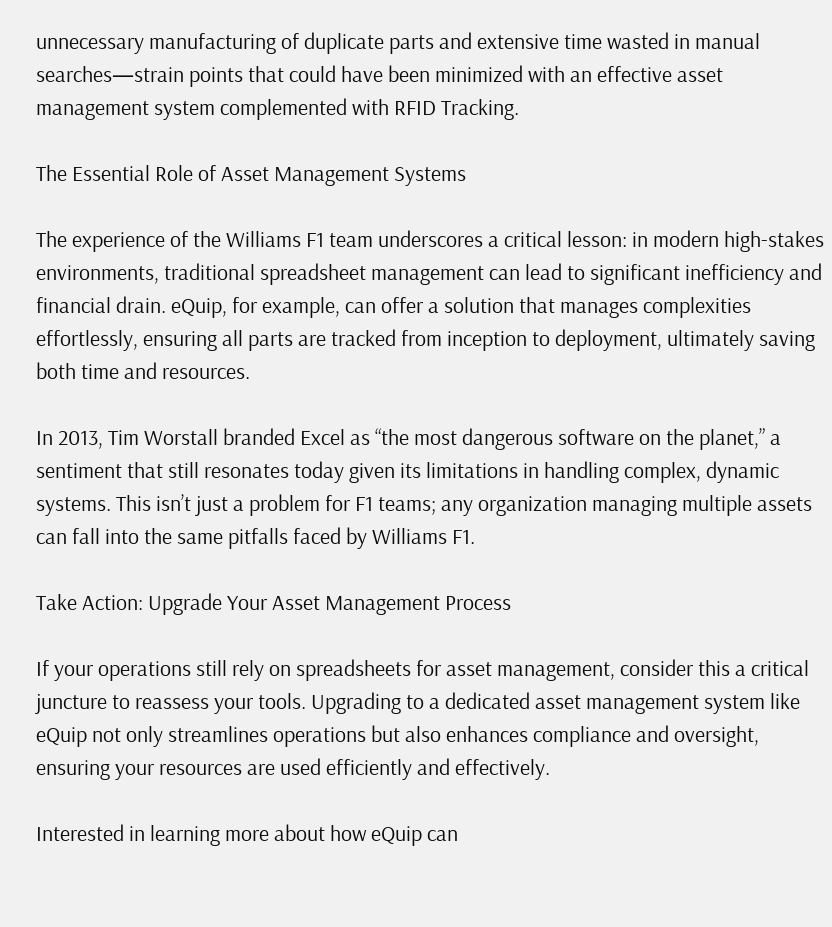unnecessary manufacturing of duplicate parts and extensive time wasted in manual searches—strain points that could have been minimized with an effective asset management system complemented with RFID Tracking.

The Essential Role of Asset Management Systems

The experience of the Williams F1 team underscores a critical lesson: in modern high-stakes environments, traditional spreadsheet management can lead to significant inefficiency and financial drain. eQuip, for example, can offer a solution that manages complexities effortlessly, ensuring all parts are tracked from inception to deployment, ultimately saving both time and resources.

In 2013, Tim Worstall branded Excel as “the most dangerous software on the planet,” a sentiment that still resonates today given its limitations in handling complex, dynamic systems. This isn’t just a problem for F1 teams; any organization managing multiple assets can fall into the same pitfalls faced by Williams F1.

Take Action: Upgrade Your Asset Management Process

If your operations still rely on spreadsheets for asset management, consider this a critical juncture to reassess your tools. Upgrading to a dedicated asset management system like eQuip not only streamlines operations but also enhances compliance and oversight, ensuring your resources are used efficiently and effectively.

Interested in learning more about how eQuip can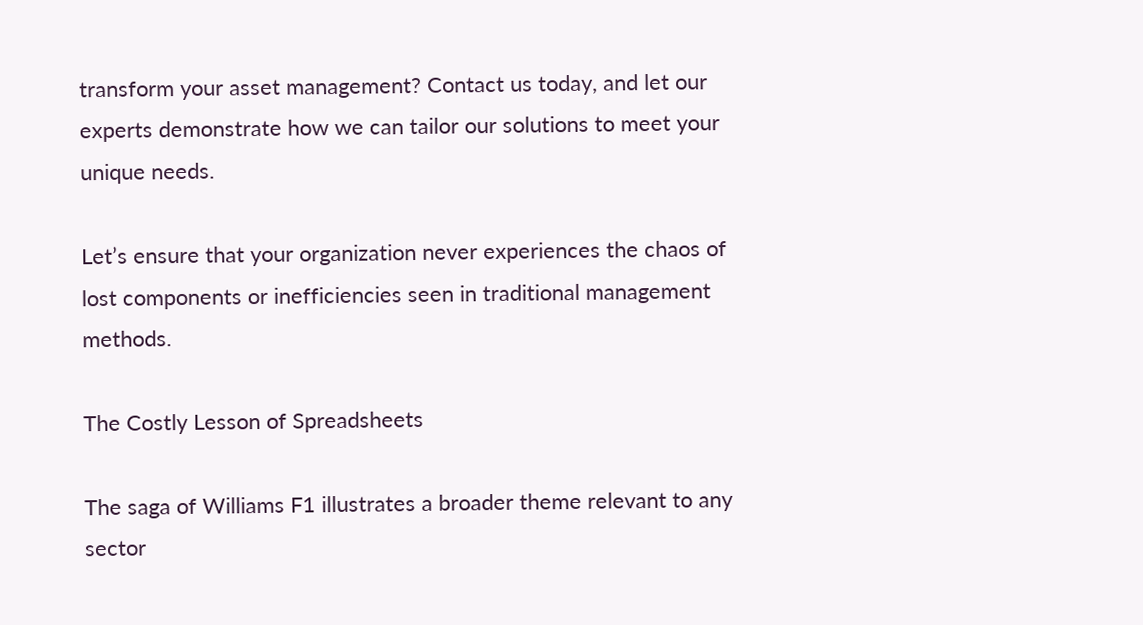transform your asset management? Contact us today, and let our experts demonstrate how we can tailor our solutions to meet your unique needs.

Let’s ensure that your organization never experiences the chaos of lost components or inefficiencies seen in traditional management methods.

The Costly Lesson of Spreadsheets

The saga of Williams F1 illustrates a broader theme relevant to any sector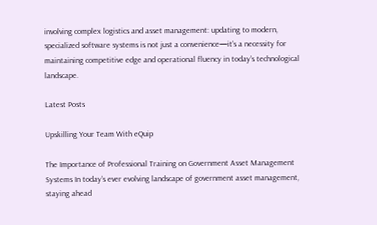involving complex logistics and asset management: updating to modern, specialized software systems is not just a convenience—it’s a necessity for maintaining competitive edge and operational fluency in today’s technological landscape.

Latest Posts

Upskilling Your Team With eQuip

The Importance of Professional Training on Government Asset Management Systems In today’s ever evolving landscape of government asset management, staying ahead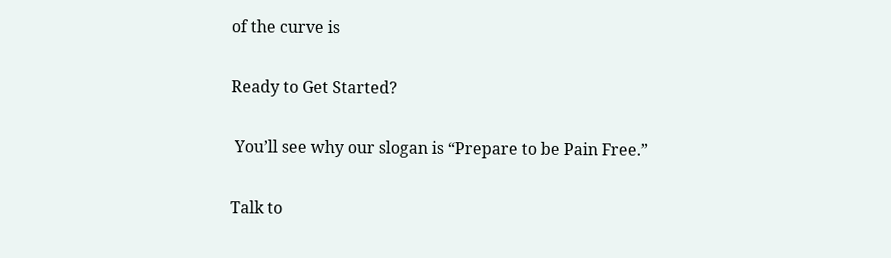of the curve is

Ready to Get Started?

 You’ll see why our slogan is “Prepare to be Pain Free.”

Talk to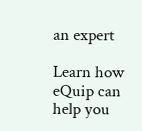an expert

Learn how eQuip can help you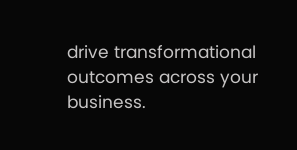drive transformational outcomes across your business.